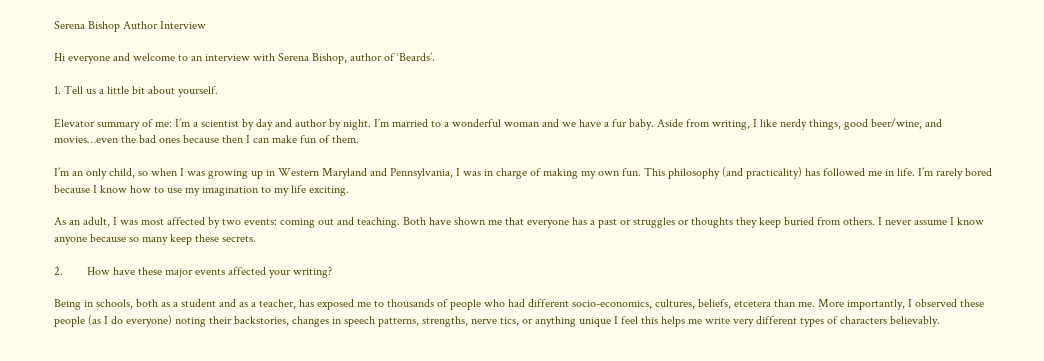Serena Bishop Author Interview

Hi everyone and welcome to an interview with Serena Bishop, author of ‘Beards’.

1. Tell us a little bit about yourself.

Elevator summary of me: I’m a scientist by day and author by night. I’m married to a wonderful woman and we have a fur baby. Aside from writing, I like nerdy things, good beer/wine, and movies…even the bad ones because then I can make fun of them.

I’m an only child, so when I was growing up in Western Maryland and Pennsylvania, I was in charge of making my own fun. This philosophy (and practicality) has followed me in life. I’m rarely bored because I know how to use my imagination to my life exciting.

As an adult, I was most affected by two events: coming out and teaching. Both have shown me that everyone has a past or struggles or thoughts they keep buried from others. I never assume I know anyone because so many keep these secrets.

2.        How have these major events affected your writing?

Being in schools, both as a student and as a teacher, has exposed me to thousands of people who had different socio-economics, cultures, beliefs, etcetera than me. More importantly, I observed these people (as I do everyone) noting their backstories, changes in speech patterns, strengths, nerve tics, or anything unique I feel this helps me write very different types of characters believably.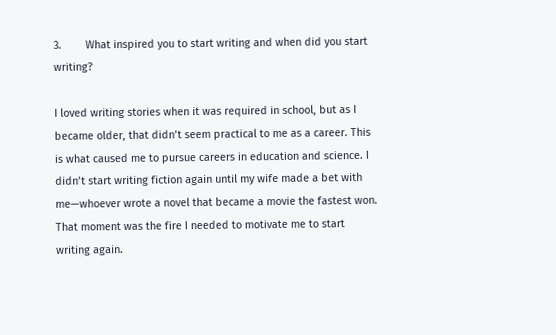3.        What inspired you to start writing and when did you start writing?

I loved writing stories when it was required in school, but as I became older, that didn’t seem practical to me as a career. This is what caused me to pursue careers in education and science. I didn’t start writing fiction again until my wife made a bet with me—whoever wrote a novel that became a movie the fastest won. That moment was the fire I needed to motivate me to start writing again.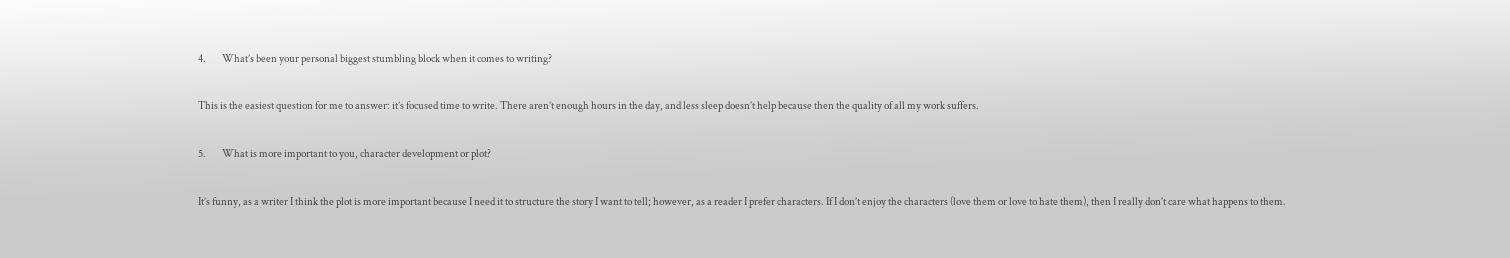4.        What’s been your personal biggest stumbling block when it comes to writing?

This is the easiest question for me to answer: it’s focused time to write. There aren’t enough hours in the day, and less sleep doesn’t help because then the quality of all my work suffers.

5.        What is more important to you, character development or plot?

It’s funny, as a writer I think the plot is more important because I need it to structure the story I want to tell; however, as a reader I prefer characters. If I don’t enjoy the characters (love them or love to hate them), then I really don’t care what happens to them.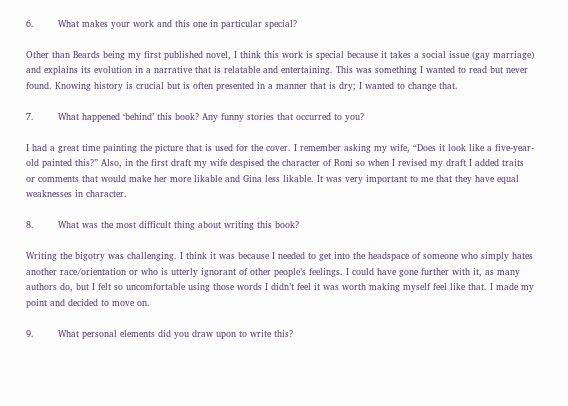6.        What makes your work and this one in particular special?

Other than Beards being my first published novel, I think this work is special because it takes a social issue (gay marriage) and explains its evolution in a narrative that is relatable and entertaining. This was something I wanted to read but never found. Knowing history is crucial but is often presented in a manner that is dry; I wanted to change that.

7.        What happened ‘behind’ this book? Any funny stories that occurred to you?

I had a great time painting the picture that is used for the cover. I remember asking my wife, “Does it look like a five-year-old painted this?” Also, in the first draft my wife despised the character of Roni so when I revised my draft I added traits or comments that would make her more likable and Gina less likable. It was very important to me that they have equal weaknesses in character.

8.        What was the most difficult thing about writing this book?

Writing the bigotry was challenging. I think it was because I needed to get into the headspace of someone who simply hates another race/orientation or who is utterly ignorant of other people’s feelings. I could have gone further with it, as many authors do, but I felt so uncomfortable using those words I didn’t feel it was worth making myself feel like that. I made my point and decided to move on.

9.        What personal elements did you draw upon to write this?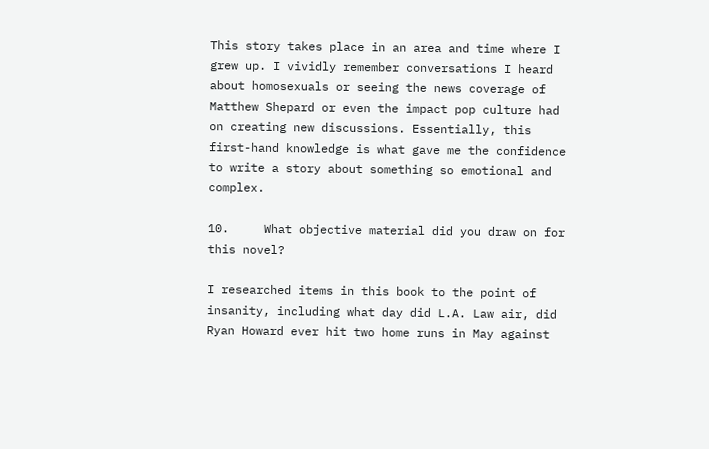This story takes place in an area and time where I grew up. I vividly remember conversations I heard about homosexuals or seeing the news coverage of Matthew Shepard or even the impact pop culture had on creating new discussions. Essentially, this first-hand knowledge is what gave me the confidence to write a story about something so emotional and complex.

10.     What objective material did you draw on for this novel?

I researched items in this book to the point of insanity, including what day did L.A. Law air, did Ryan Howard ever hit two home runs in May against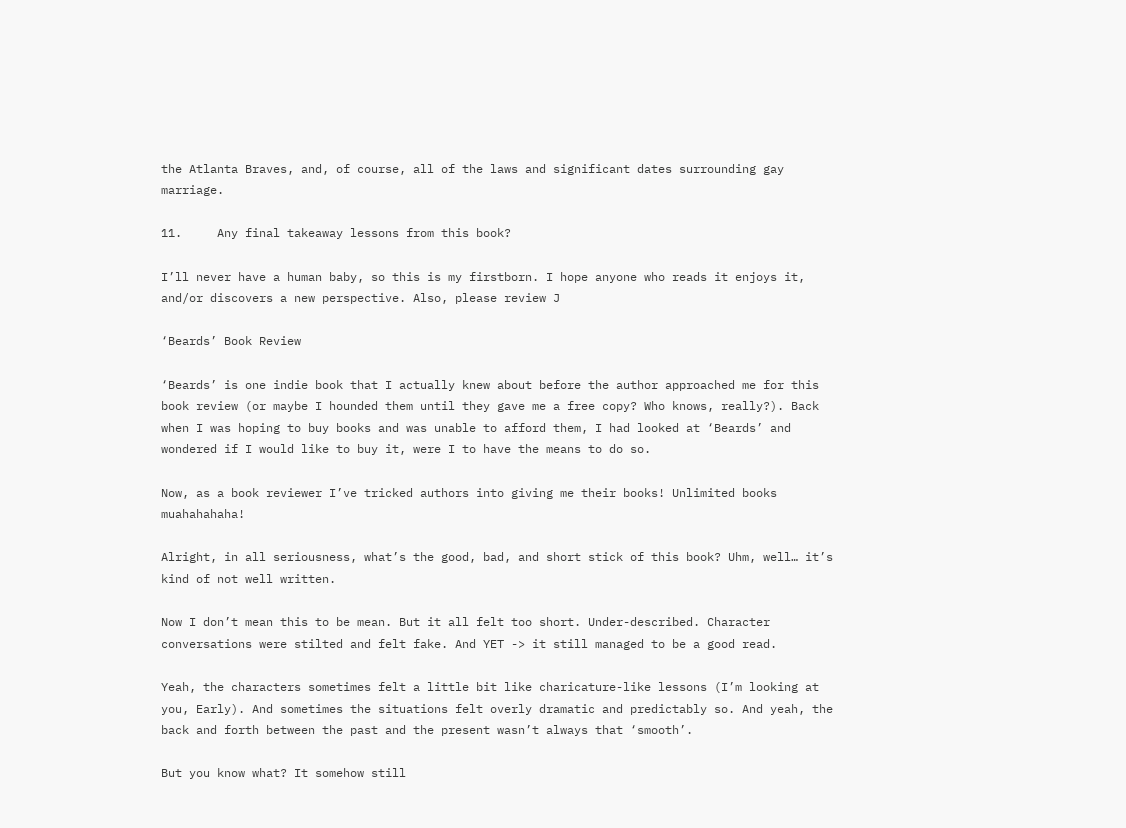the Atlanta Braves, and, of course, all of the laws and significant dates surrounding gay marriage.

11.     Any final takeaway lessons from this book?

I’ll never have a human baby, so this is my firstborn. I hope anyone who reads it enjoys it, and/or discovers a new perspective. Also, please review J

‘Beards’ Book Review

‘Beards’ is one indie book that I actually knew about before the author approached me for this book review (or maybe I hounded them until they gave me a free copy? Who knows, really?). Back when I was hoping to buy books and was unable to afford them, I had looked at ‘Beards’ and wondered if I would like to buy it, were I to have the means to do so.

Now, as a book reviewer I’ve tricked authors into giving me their books! Unlimited books muahahahaha!

Alright, in all seriousness, what’s the good, bad, and short stick of this book? Uhm, well… it’s kind of not well written.

Now I don’t mean this to be mean. But it all felt too short. Under-described. Character conversations were stilted and felt fake. And YET -> it still managed to be a good read.

Yeah, the characters sometimes felt a little bit like charicature-like lessons (I’m looking at you, Early). And sometimes the situations felt overly dramatic and predictably so. And yeah, the back and forth between the past and the present wasn’t always that ‘smooth’.

But you know what? It somehow still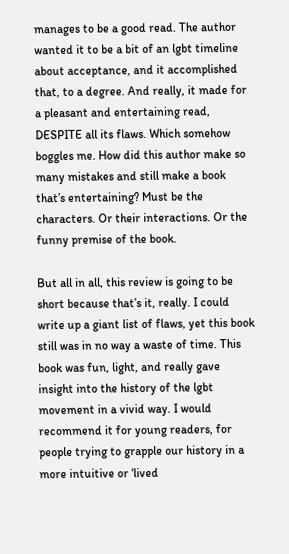manages to be a good read. The author wanted it to be a bit of an lgbt timeline about acceptance, and it accomplished that, to a degree. And really, it made for a pleasant and entertaining read, DESPITE all its flaws. Which somehow boggles me. How did this author make so many mistakes and still make a book that’s entertaining? Must be the characters. Or their interactions. Or the funny premise of the book.

But all in all, this review is going to be short because that’s it, really. I could write up a giant list of flaws, yet this book still was in no way a waste of time. This book was fun, light, and really gave insight into the history of the lgbt movement in a vivid way. I would recommend it for young readers, for people trying to grapple our history in a more intuitive or ‘lived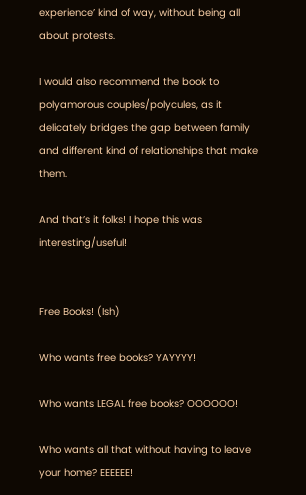experience’ kind of way, without being all about protests.

I would also recommend the book to polyamorous couples/polycules, as it delicately bridges the gap between family and different kind of relationships that make them.

And that’s it folks! I hope this was interesting/useful!


Free Books! (Ish)

Who wants free books? YAYYYY!

Who wants LEGAL free books? OOOOOO!

Who wants all that without having to leave your home? EEEEEE!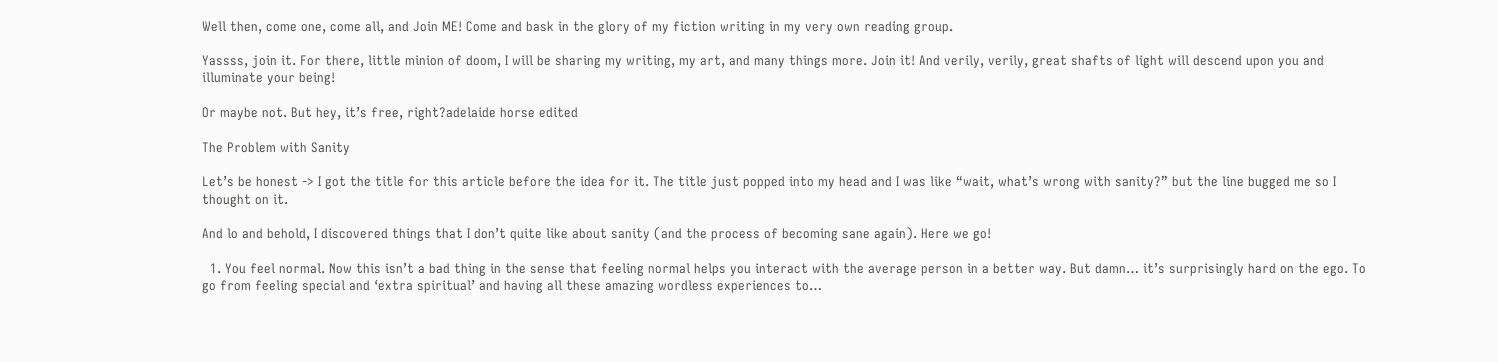Well then, come one, come all, and Join ME! Come and bask in the glory of my fiction writing in my very own reading group.

Yassss, join it. For there, little minion of doom, I will be sharing my writing, my art, and many things more. Join it! And verily, verily, great shafts of light will descend upon you and illuminate your being!

Or maybe not. But hey, it’s free, right?adelaide horse edited

The Problem with Sanity

Let’s be honest -> I got the title for this article before the idea for it. The title just popped into my head and I was like “wait, what’s wrong with sanity?” but the line bugged me so I thought on it.

And lo and behold, I discovered things that I don’t quite like about sanity (and the process of becoming sane again). Here we go!

  1. You feel normal. Now this isn’t a bad thing in the sense that feeling normal helps you interact with the average person in a better way. But damn… it’s surprisingly hard on the ego. To go from feeling special and ‘extra spiritual’ and having all these amazing wordless experiences to…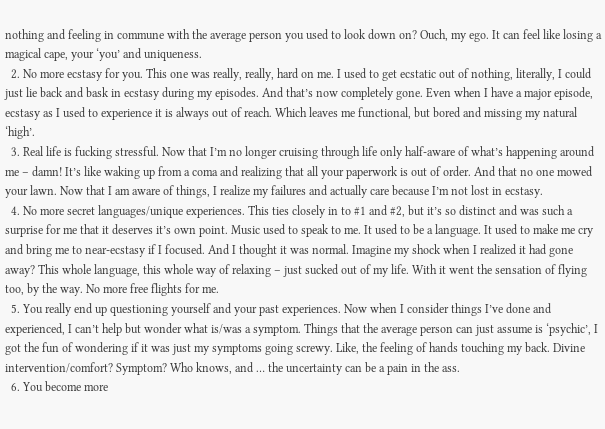nothing and feeling in commune with the average person you used to look down on? Ouch, my ego. It can feel like losing a magical cape, your ‘you’ and uniqueness.
  2. No more ecstasy for you. This one was really, really, hard on me. I used to get ecstatic out of nothing, literally, I could just lie back and bask in ecstasy during my episodes. And that’s now completely gone. Even when I have a major episode, ecstasy as I used to experience it is always out of reach. Which leaves me functional, but bored and missing my natural ‘high’.
  3. Real life is fucking stressful. Now that I’m no longer cruising through life only half-aware of what’s happening around me – damn! It’s like waking up from a coma and realizing that all your paperwork is out of order. And that no one mowed your lawn. Now that I am aware of things, I realize my failures and actually care because I’m not lost in ecstasy.
  4. No more secret languages/unique experiences. This ties closely in to #1 and #2, but it’s so distinct and was such a surprise for me that it deserves it’s own point. Music used to speak to me. It used to be a language. It used to make me cry and bring me to near-ecstasy if I focused. And I thought it was normal. Imagine my shock when I realized it had gone away? This whole language, this whole way of relaxing – just sucked out of my life. With it went the sensation of flying too, by the way. No more free flights for me.
  5. You really end up questioning yourself and your past experiences. Now when I consider things I’ve done and experienced, I can’t help but wonder what is/was a symptom. Things that the average person can just assume is ‘psychic’, I got the fun of wondering if it was just my symptoms going screwy. Like, the feeling of hands touching my back. Divine intervention/comfort? Symptom? Who knows, and … the uncertainty can be a pain in the ass.
  6. You become more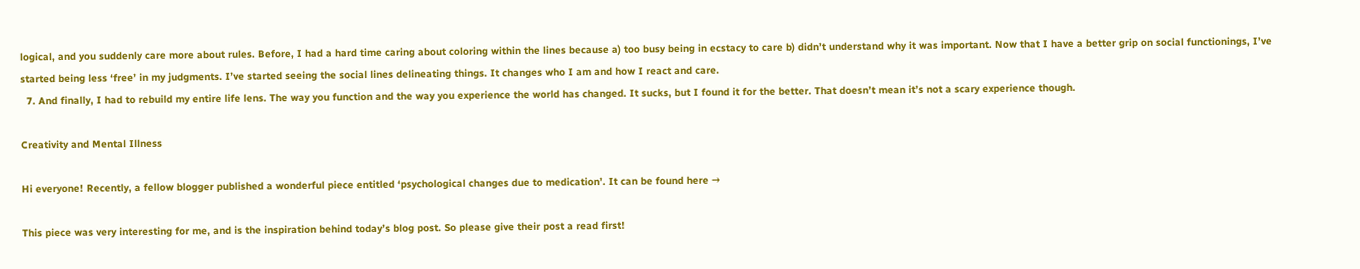logical, and you suddenly care more about rules. Before, I had a hard time caring about coloring within the lines because a) too busy being in ecstacy to care b) didn’t understand why it was important. Now that I have a better grip on social functionings, I’ve started being less ‘free’ in my judgments. I’ve started seeing the social lines delineating things. It changes who I am and how I react and care.
  7. And finally, I had to rebuild my entire life lens. The way you function and the way you experience the world has changed. It sucks, but I found it for the better. That doesn’t mean it’s not a scary experience though.

Creativity and Mental Illness

Hi everyone! Recently, a fellow blogger published a wonderful piece entitled ‘psychological changes due to medication’. It can be found here →

This piece was very interesting for me, and is the inspiration behind today’s blog post. So please give their post a read first!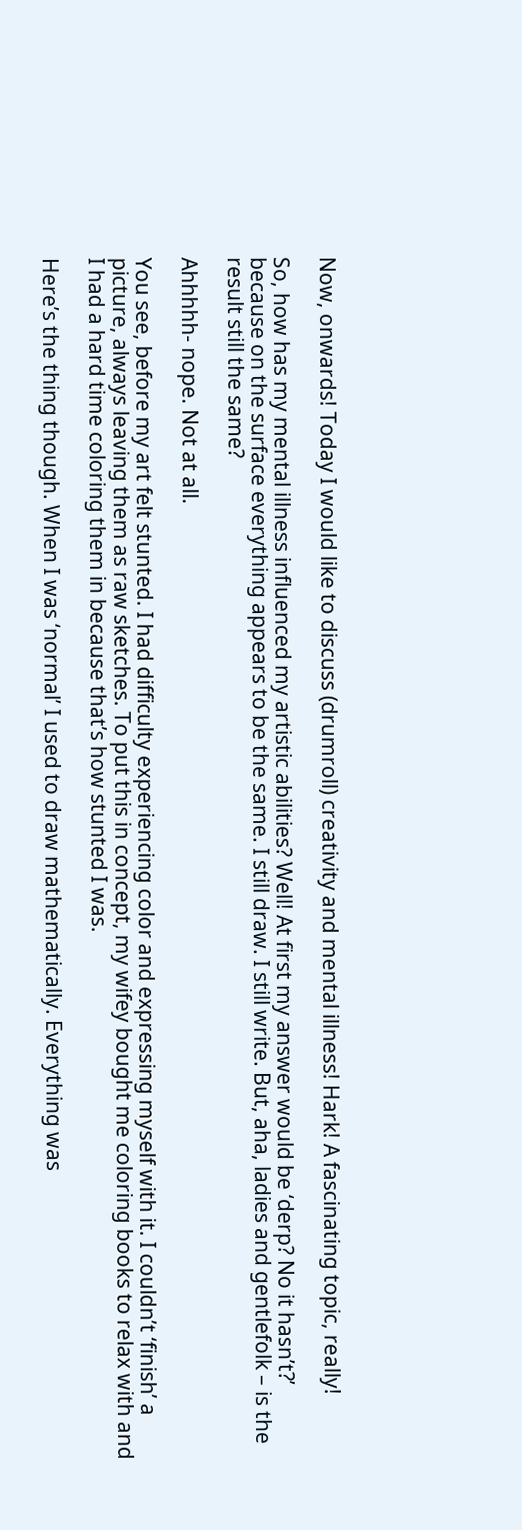Now, onwards! Today I would like to discuss (drumroll) creativity and mental illness! Hark! A fascinating topic, really!

So, how has my mental illness influenced my artistic abilities? Well! At first my answer would be ‘derp? No it hasn’t?’ because on the surface everything appears to be the same. I still draw. I still write. But, aha, ladies and gentlefolk – is the result still the same?

Ahhhhh- nope. Not at all.

You see, before my art felt stunted. I had difficulty experiencing color and expressing myself with it. I couldn’t ‘finish’ a picture, always leaving them as raw sketches. To put this in concept, my wifey bought me coloring books to relax with and I had a hard time coloring them in because that’s how stunted I was.

Here’s the thing though. When I was ‘normal’ I used to draw mathematically. Everything was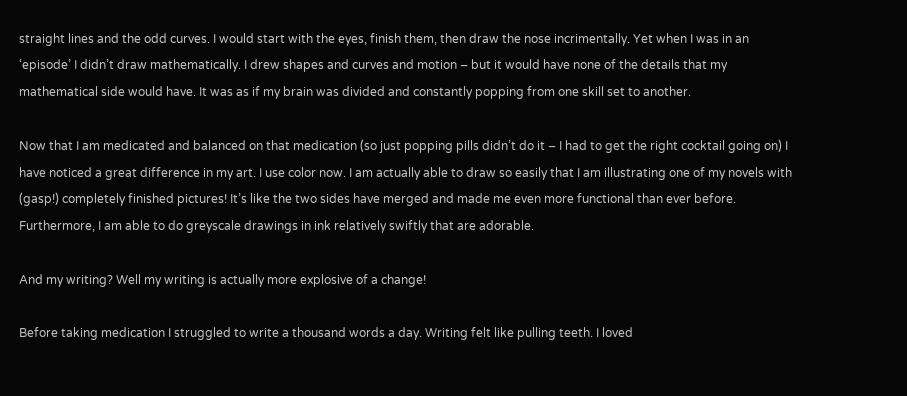straight lines and the odd curves. I would start with the eyes, finish them, then draw the nose incrimentally. Yet when I was in an ‘episode’ I didn’t draw mathematically. I drew shapes and curves and motion – but it would have none of the details that my mathematical side would have. It was as if my brain was divided and constantly popping from one skill set to another.

Now that I am medicated and balanced on that medication (so just popping pills didn’t do it – I had to get the right cocktail going on) I have noticed a great difference in my art. I use color now. I am actually able to draw so easily that I am illustrating one of my novels with (gasp!) completely finished pictures! It’s like the two sides have merged and made me even more functional than ever before. Furthermore, I am able to do greyscale drawings in ink relatively swiftly that are adorable.

And my writing? Well my writing is actually more explosive of a change!

Before taking medication I struggled to write a thousand words a day. Writing felt like pulling teeth. I loved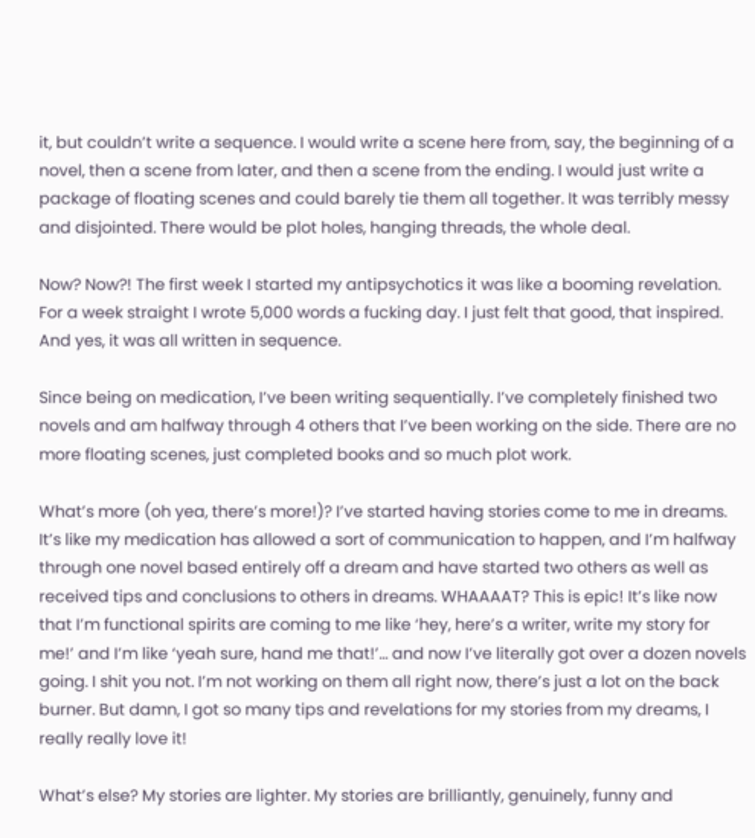it, but couldn’t write a sequence. I would write a scene here from, say, the beginning of a novel, then a scene from later, and then a scene from the ending. I would just write a package of floating scenes and could barely tie them all together. It was terribly messy and disjointed. There would be plot holes, hanging threads, the whole deal.

Now? Now?! The first week I started my antipsychotics it was like a booming revelation. For a week straight I wrote 5,000 words a fucking day. I just felt that good, that inspired. And yes, it was all written in sequence.

Since being on medication, I’ve been writing sequentially. I’ve completely finished two novels and am halfway through 4 others that I’ve been working on the side. There are no more floating scenes, just completed books and so much plot work.

What’s more (oh yea, there’s more!)? I’ve started having stories come to me in dreams. It’s like my medication has allowed a sort of communication to happen, and I’m halfway through one novel based entirely off a dream and have started two others as well as received tips and conclusions to others in dreams. WHAAAAT? This is epic! It’s like now that I’m functional spirits are coming to me like ‘hey, here’s a writer, write my story for me!’ and I’m like ‘yeah sure, hand me that!’… and now I’ve literally got over a dozen novels going. I shit you not. I’m not working on them all right now, there’s just a lot on the back burner. But damn, I got so many tips and revelations for my stories from my dreams, I really really love it!

What’s else? My stories are lighter. My stories are brilliantly, genuinely, funny and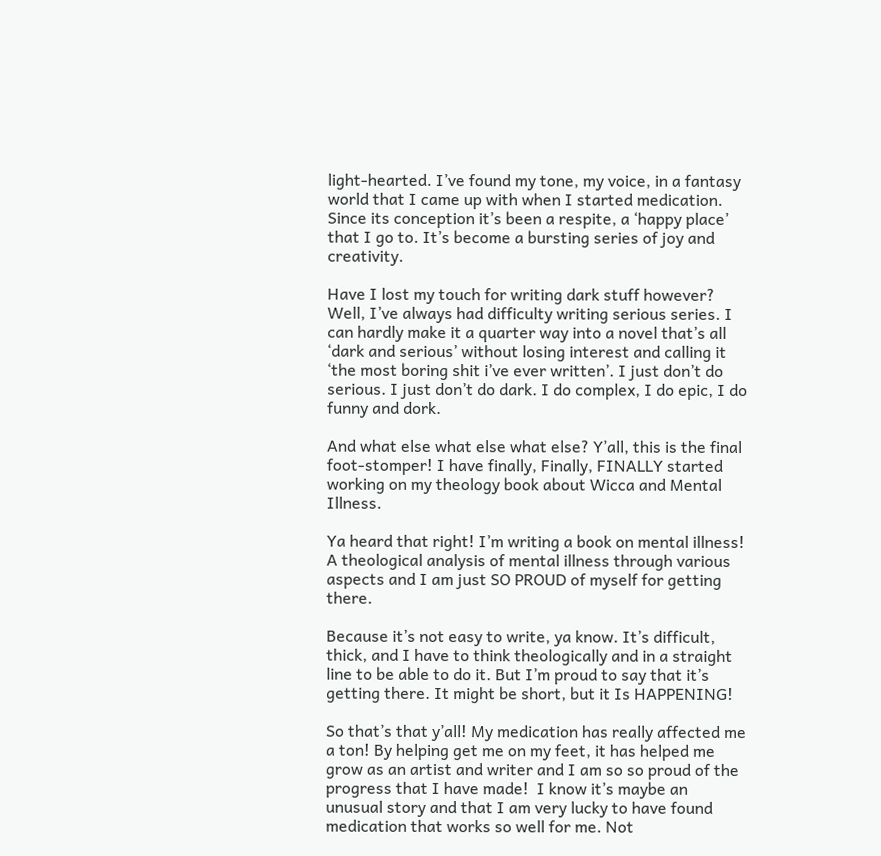light-hearted. I’ve found my tone, my voice, in a fantasy world that I came up with when I started medication. Since its conception it’s been a respite, a ‘happy place’ that I go to. It’s become a bursting series of joy and creativity.

Have I lost my touch for writing dark stuff however? Well, I’ve always had difficulty writing serious series. I can hardly make it a quarter way into a novel that’s all ‘dark and serious’ without losing interest and calling it ‘the most boring shit i’ve ever written’. I just don’t do serious. I just don’t do dark. I do complex, I do epic, I do funny and dork.

And what else what else what else? Y’all, this is the final foot-stomper! I have finally, Finally, FINALLY started working on my theology book about Wicca and Mental Illness.

Ya heard that right! I’m writing a book on mental illness! A theological analysis of mental illness through various aspects and I am just SO PROUD of myself for getting there.

Because it’s not easy to write, ya know. It’s difficult, thick, and I have to think theologically and in a straight line to be able to do it. But I’m proud to say that it’s getting there. It might be short, but it Is HAPPENING!

So that’s that y’all! My medication has really affected me a ton! By helping get me on my feet, it has helped me grow as an artist and writer and I am so so proud of the progress that I have made!  I know it’s maybe an unusual story and that I am very lucky to have found medication that works so well for me. Not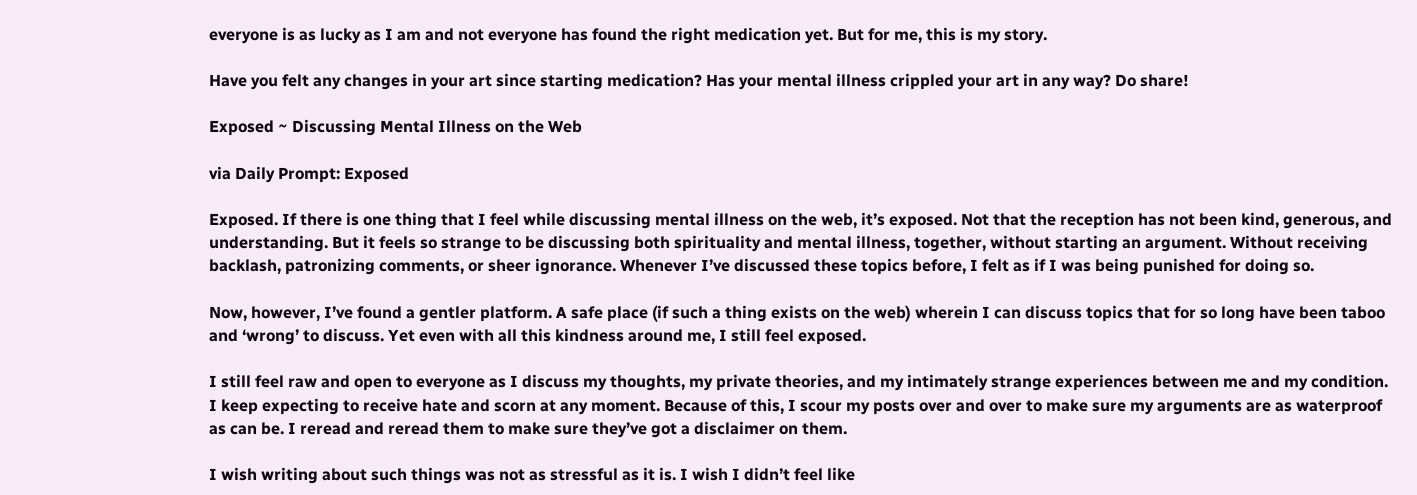everyone is as lucky as I am and not everyone has found the right medication yet. But for me, this is my story.

Have you felt any changes in your art since starting medication? Has your mental illness crippled your art in any way? Do share!

Exposed ~ Discussing Mental Illness on the Web

via Daily Prompt: Exposed

Exposed. If there is one thing that I feel while discussing mental illness on the web, it’s exposed. Not that the reception has not been kind, generous, and understanding. But it feels so strange to be discussing both spirituality and mental illness, together, without starting an argument. Without receiving backlash, patronizing comments, or sheer ignorance. Whenever I’ve discussed these topics before, I felt as if I was being punished for doing so.

Now, however, I’ve found a gentler platform. A safe place (if such a thing exists on the web) wherein I can discuss topics that for so long have been taboo and ‘wrong’ to discuss. Yet even with all this kindness around me, I still feel exposed.

I still feel raw and open to everyone as I discuss my thoughts, my private theories, and my intimately strange experiences between me and my condition. I keep expecting to receive hate and scorn at any moment. Because of this, I scour my posts over and over to make sure my arguments are as waterproof as can be. I reread and reread them to make sure they’ve got a disclaimer on them.

I wish writing about such things was not as stressful as it is. I wish I didn’t feel like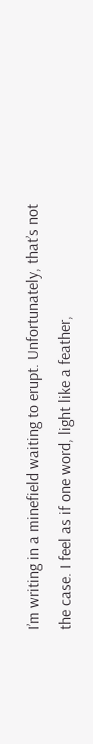I’m writing in a minefield waiting to erupt. Unfortunately, that’s not the case. I feel as if one word, light like a feather,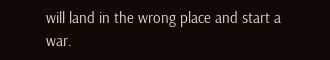will land in the wrong place and start a war.